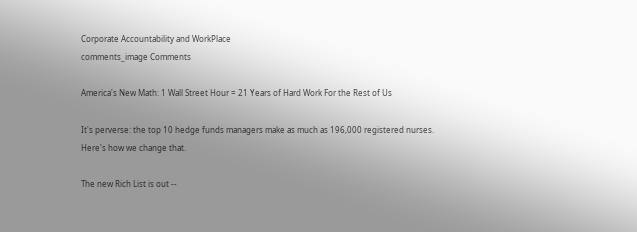Corporate Accountability and WorkPlace
comments_image Comments

America's New Math: 1 Wall Street Hour = 21 Years of Hard Work For the Rest of Us

It's perverse: the top 10 hedge funds managers make as much as 196,000 registered nurses. Here's how we change that.

The new Rich List is out --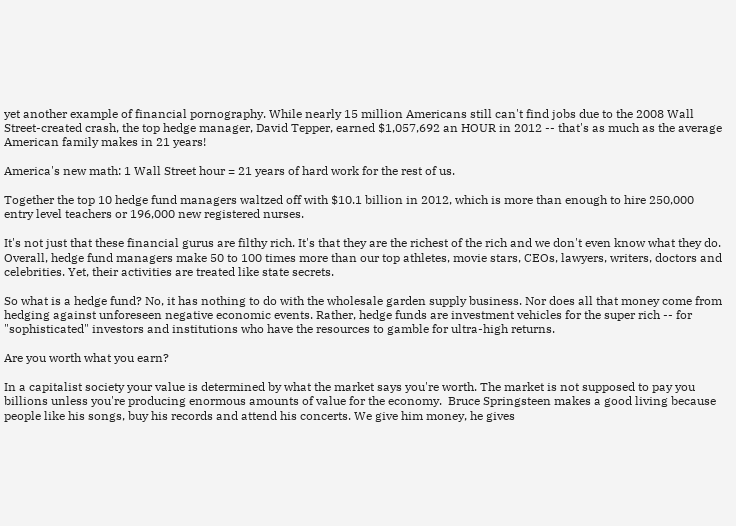yet another example of financial pornography. While nearly 15 million Americans still can't find jobs due to the 2008 Wall Street-created crash, the top hedge manager, David Tepper, earned $1,057,692 an HOUR in 2012 -- that's as much as the average American family makes in 21 years!

America's new math: 1 Wall Street hour = 21 years of hard work for the rest of us.

Together the top 10 hedge fund managers waltzed off with $10.1 billion in 2012, which is more than enough to hire 250,000 entry level teachers or 196,000 new registered nurses.

It's not just that these financial gurus are filthy rich. It's that they are the richest of the rich and we don't even know what they do. Overall, hedge fund managers make 50 to 100 times more than our top athletes, movie stars, CEOs, lawyers, writers, doctors and celebrities. Yet, their activities are treated like state secrets.

So what is a hedge fund? No, it has nothing to do with the wholesale garden supply business. Nor does all that money come from hedging against unforeseen negative economic events. Rather, hedge funds are investment vehicles for the super rich -- for "sophisticated" investors and institutions who have the resources to gamble for ultra-high returns.

Are you worth what you earn?

In a capitalist society your value is determined by what the market says you're worth. The market is not supposed to pay you billions unless you're producing enormous amounts of value for the economy.  Bruce Springsteen makes a good living because people like his songs, buy his records and attend his concerts. We give him money, he gives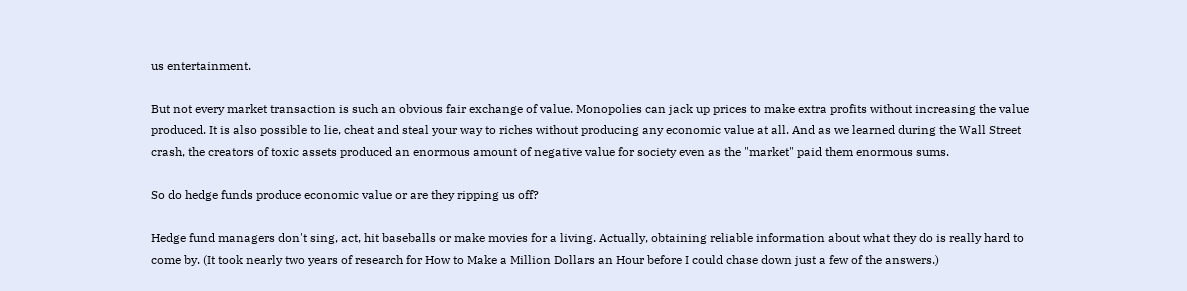us entertainment.

But not every market transaction is such an obvious fair exchange of value. Monopolies can jack up prices to make extra profits without increasing the value produced. It is also possible to lie, cheat and steal your way to riches without producing any economic value at all. And as we learned during the Wall Street crash, the creators of toxic assets produced an enormous amount of negative value for society even as the "market" paid them enormous sums.

So do hedge funds produce economic value or are they ripping us off?

Hedge fund managers don't sing, act, hit baseballs or make movies for a living. Actually, obtaining reliable information about what they do is really hard to come by. (It took nearly two years of research for How to Make a Million Dollars an Hour before I could chase down just a few of the answers.)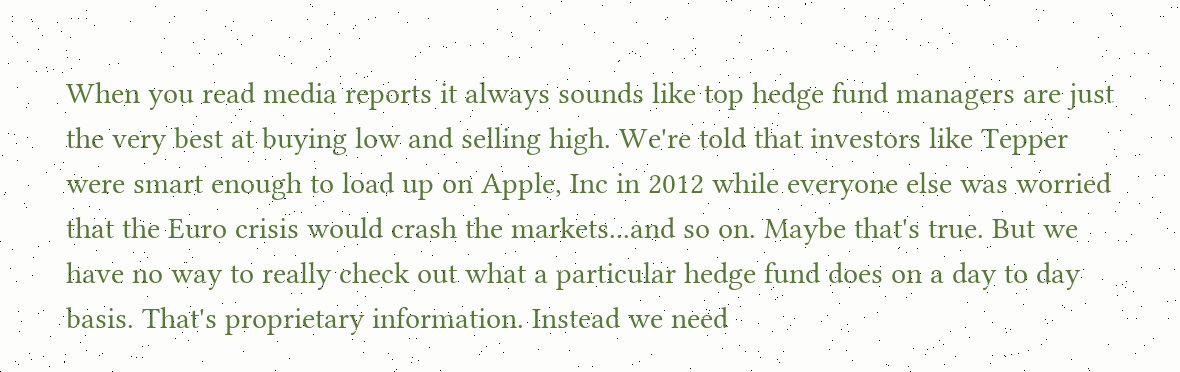When you read media reports it always sounds like top hedge fund managers are just the very best at buying low and selling high. We're told that investors like Tepper were smart enough to load up on Apple, Inc in 2012 while everyone else was worried that the Euro crisis would crash the markets...and so on. Maybe that's true. But we have no way to really check out what a particular hedge fund does on a day to day basis. That's proprietary information. Instead we need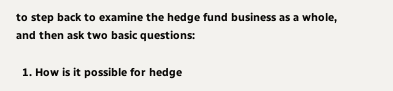to step back to examine the hedge fund business as a whole, and then ask two basic questions:

  1. How is it possible for hedge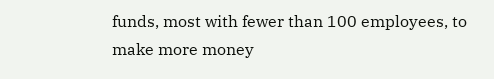funds, most with fewer than 100 employees, to make more money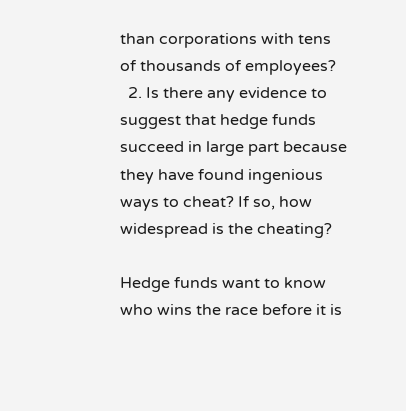than corporations with tens of thousands of employees?
  2. Is there any evidence to suggest that hedge funds succeed in large part because they have found ingenious ways to cheat? If so, how widespread is the cheating?

Hedge funds want to know who wins the race before it is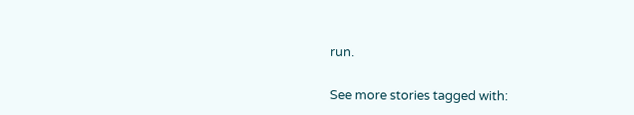run.

See more stories tagged with: